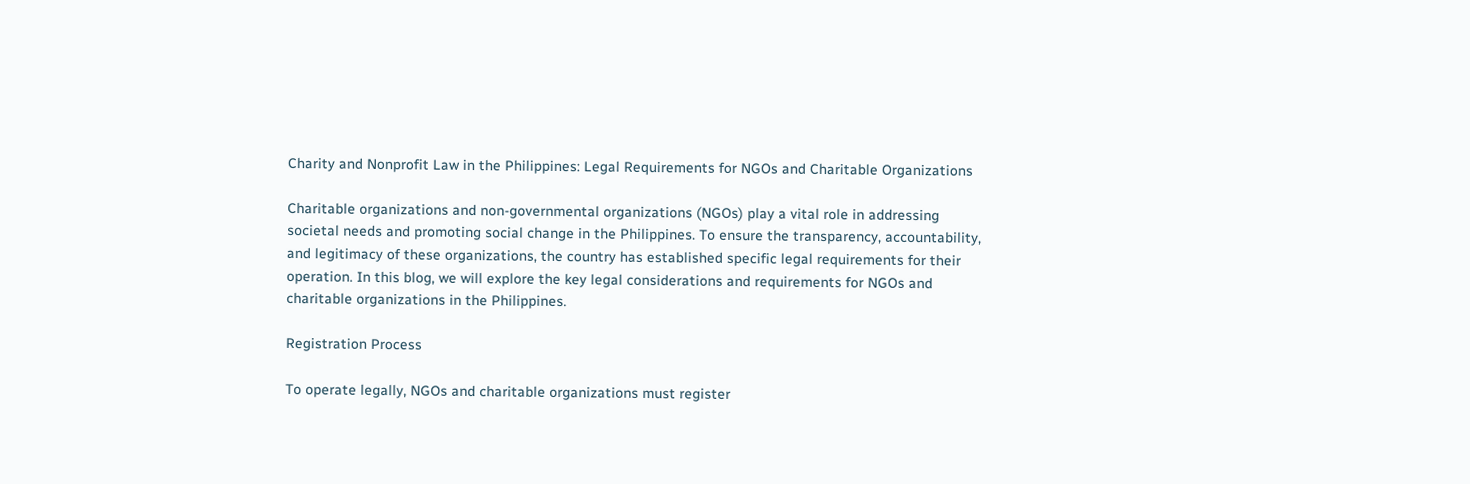Charity and Nonprofit Law in the Philippines: Legal Requirements for NGOs and Charitable Organizations

Charitable organizations and non-governmental organizations (NGOs) play a vital role in addressing societal needs and promoting social change in the Philippines. To ensure the transparency, accountability, and legitimacy of these organizations, the country has established specific legal requirements for their operation. In this blog, we will explore the key legal considerations and requirements for NGOs and charitable organizations in the Philippines.

Registration Process

To operate legally, NGOs and charitable organizations must register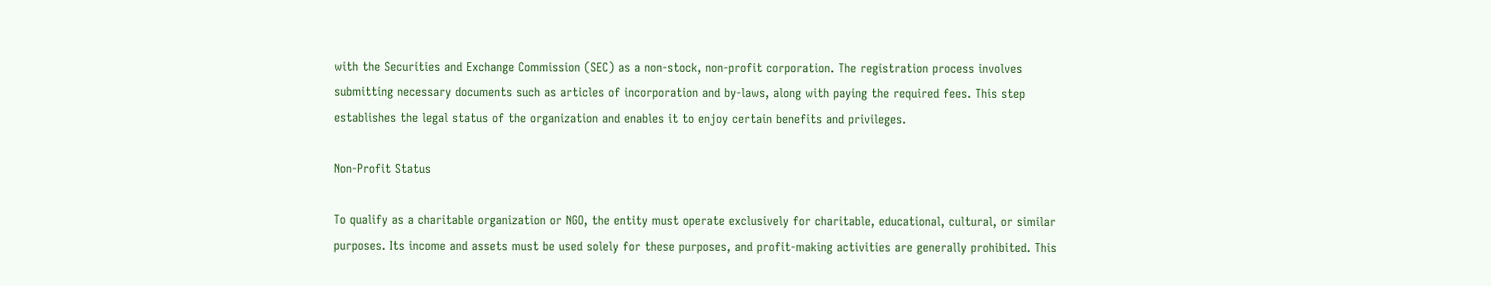with the Securities and Exchange Commission (SEC) as a non-stock, non-profit corporation. The registration process involves submitting necessary documents such as articles of incorporation and by-laws, along with paying the required fees. This step establishes the legal status of the organization and enables it to enjoy certain benefits and privileges.

Non-Profit Status

To qualify as a charitable organization or NGO, the entity must operate exclusively for charitable, educational, cultural, or similar purposes. Its income and assets must be used solely for these purposes, and profit-making activities are generally prohibited. This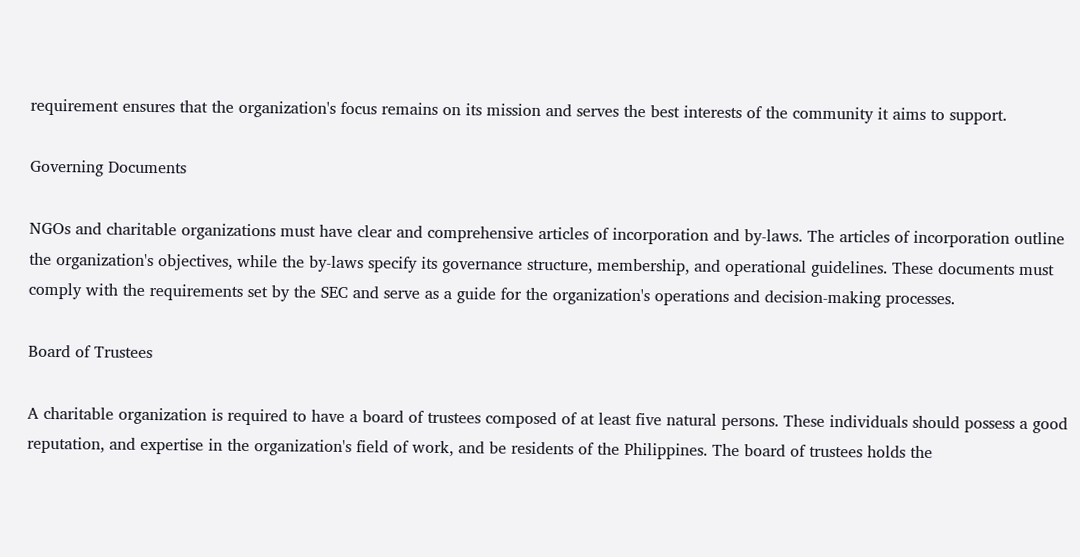requirement ensures that the organization's focus remains on its mission and serves the best interests of the community it aims to support.

Governing Documents

NGOs and charitable organizations must have clear and comprehensive articles of incorporation and by-laws. The articles of incorporation outline the organization's objectives, while the by-laws specify its governance structure, membership, and operational guidelines. These documents must comply with the requirements set by the SEC and serve as a guide for the organization's operations and decision-making processes.

Board of Trustees

A charitable organization is required to have a board of trustees composed of at least five natural persons. These individuals should possess a good reputation, and expertise in the organization's field of work, and be residents of the Philippines. The board of trustees holds the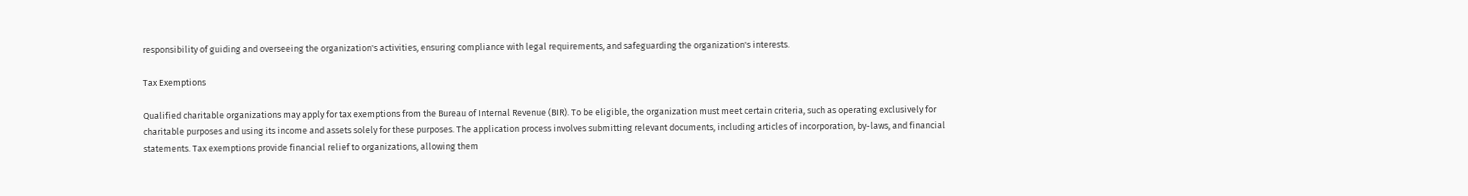responsibility of guiding and overseeing the organization's activities, ensuring compliance with legal requirements, and safeguarding the organization's interests.

Tax Exemptions

Qualified charitable organizations may apply for tax exemptions from the Bureau of Internal Revenue (BIR). To be eligible, the organization must meet certain criteria, such as operating exclusively for charitable purposes and using its income and assets solely for these purposes. The application process involves submitting relevant documents, including articles of incorporation, by-laws, and financial statements. Tax exemptions provide financial relief to organizations, allowing them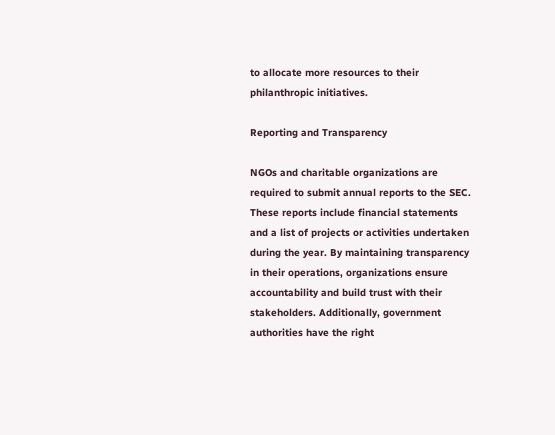to allocate more resources to their philanthropic initiatives.

Reporting and Transparency

NGOs and charitable organizations are required to submit annual reports to the SEC. These reports include financial statements and a list of projects or activities undertaken during the year. By maintaining transparency in their operations, organizations ensure accountability and build trust with their stakeholders. Additionally, government authorities have the right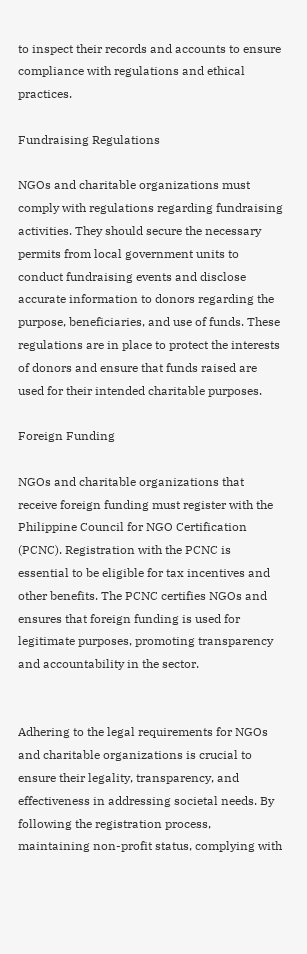to inspect their records and accounts to ensure compliance with regulations and ethical practices.

Fundraising Regulations

NGOs and charitable organizations must comply with regulations regarding fundraising activities. They should secure the necessary permits from local government units to conduct fundraising events and disclose accurate information to donors regarding the purpose, beneficiaries, and use of funds. These regulations are in place to protect the interests of donors and ensure that funds raised are used for their intended charitable purposes.

Foreign Funding

NGOs and charitable organizations that receive foreign funding must register with the Philippine Council for NGO Certification (PCNC). Registration with the PCNC is essential to be eligible for tax incentives and other benefits. The PCNC certifies NGOs and ensures that foreign funding is used for legitimate purposes, promoting transparency and accountability in the sector.


Adhering to the legal requirements for NGOs and charitable organizations is crucial to ensure their legality, transparency, and effectiveness in addressing societal needs. By following the registration process, maintaining non-profit status, complying with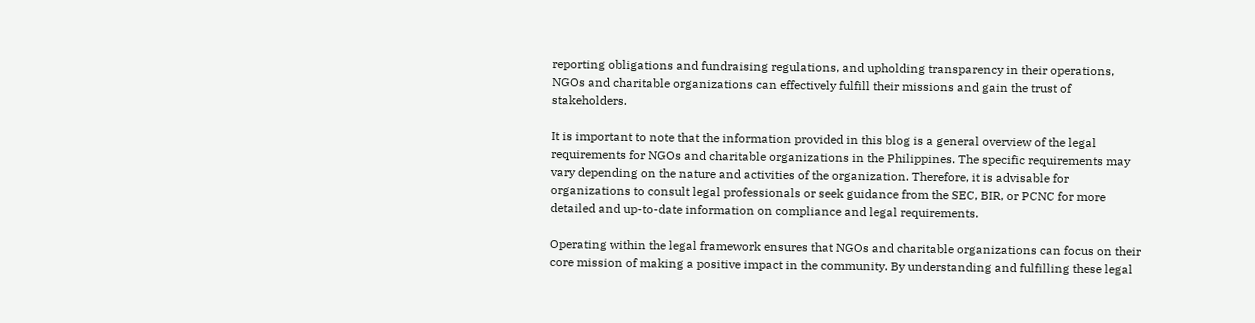reporting obligations and fundraising regulations, and upholding transparency in their operations, NGOs and charitable organizations can effectively fulfill their missions and gain the trust of stakeholders.

It is important to note that the information provided in this blog is a general overview of the legal requirements for NGOs and charitable organizations in the Philippines. The specific requirements may vary depending on the nature and activities of the organization. Therefore, it is advisable for organizations to consult legal professionals or seek guidance from the SEC, BIR, or PCNC for more detailed and up-to-date information on compliance and legal requirements.

Operating within the legal framework ensures that NGOs and charitable organizations can focus on their core mission of making a positive impact in the community. By understanding and fulfilling these legal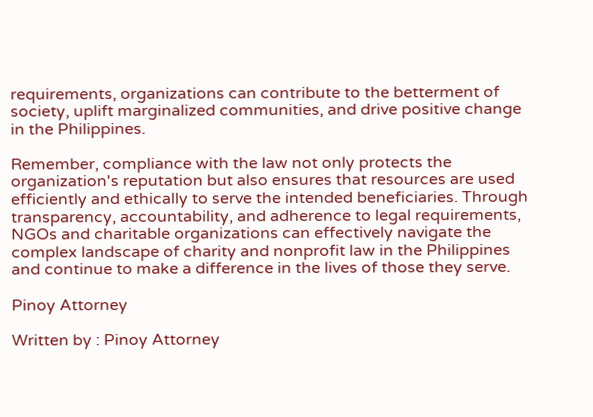requirements, organizations can contribute to the betterment of society, uplift marginalized communities, and drive positive change in the Philippines.

Remember, compliance with the law not only protects the organization's reputation but also ensures that resources are used efficiently and ethically to serve the intended beneficiaries. Through transparency, accountability, and adherence to legal requirements, NGOs and charitable organizations can effectively navigate the complex landscape of charity and nonprofit law in the Philippines and continue to make a difference in the lives of those they serve.

Pinoy Attorney

Written by : Pinoy Attorney